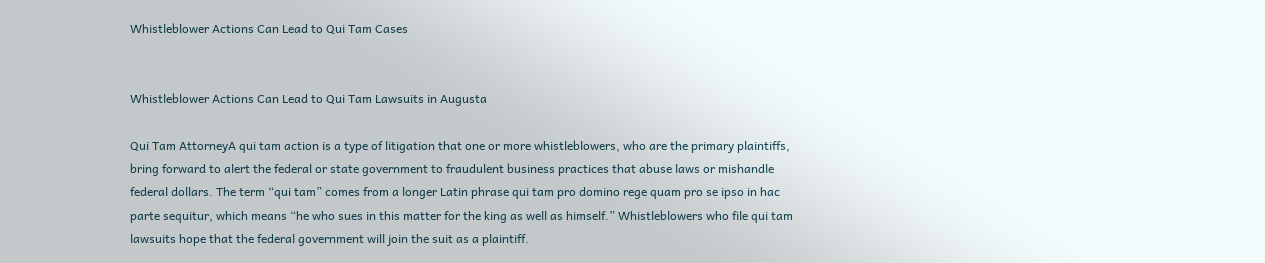Whistleblower Actions Can Lead to Qui Tam Cases


Whistleblower Actions Can Lead to Qui Tam Lawsuits in Augusta

Qui Tam AttorneyA qui tam action is a type of litigation that one or more whistleblowers, who are the primary plaintiffs, bring forward to alert the federal or state government to fraudulent business practices that abuse laws or mishandle federal dollars. The term “qui tam” comes from a longer Latin phrase qui tam pro domino rege quam pro se ipso in hac parte sequitur, which means “he who sues in this matter for the king as well as himself.” Whistleblowers who file qui tam lawsuits hope that the federal government will join the suit as a plaintiff.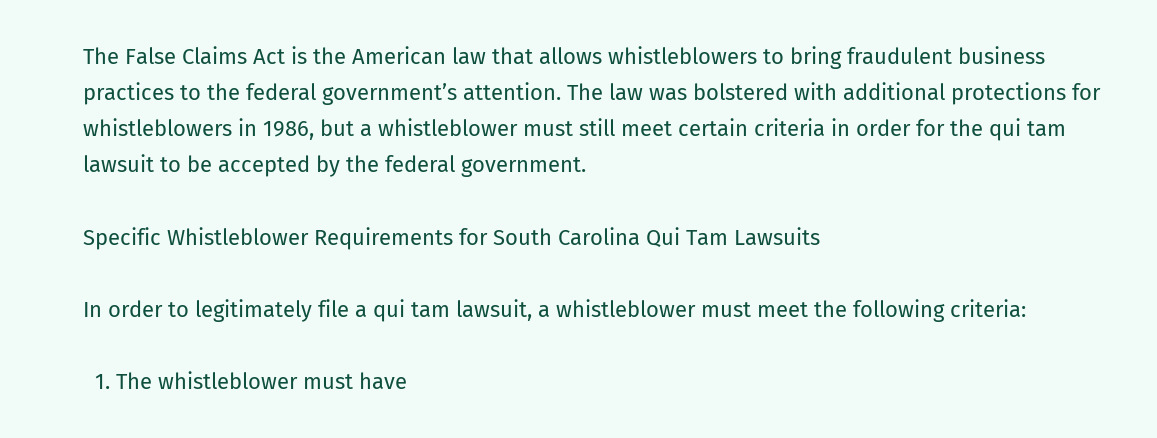The False Claims Act is the American law that allows whistleblowers to bring fraudulent business practices to the federal government’s attention. The law was bolstered with additional protections for whistleblowers in 1986, but a whistleblower must still meet certain criteria in order for the qui tam lawsuit to be accepted by the federal government.

Specific Whistleblower Requirements for South Carolina Qui Tam Lawsuits

In order to legitimately file a qui tam lawsuit, a whistleblower must meet the following criteria:

  1. The whistleblower must have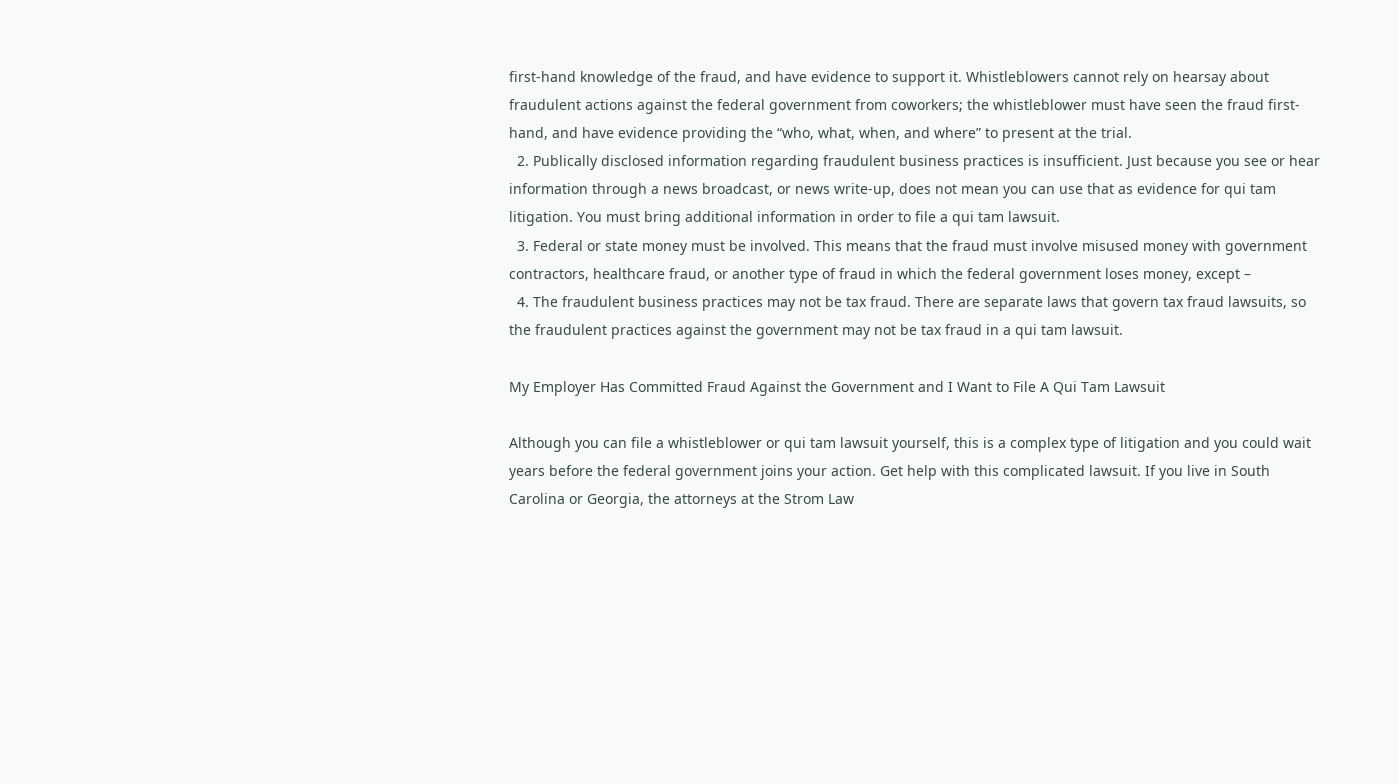first-hand knowledge of the fraud, and have evidence to support it. Whistleblowers cannot rely on hearsay about fraudulent actions against the federal government from coworkers; the whistleblower must have seen the fraud first-hand, and have evidence providing the “who, what, when, and where” to present at the trial.
  2. Publically disclosed information regarding fraudulent business practices is insufficient. Just because you see or hear information through a news broadcast, or news write-up, does not mean you can use that as evidence for qui tam litigation. You must bring additional information in order to file a qui tam lawsuit.
  3. Federal or state money must be involved. This means that the fraud must involve misused money with government contractors, healthcare fraud, or another type of fraud in which the federal government loses money, except –
  4. The fraudulent business practices may not be tax fraud. There are separate laws that govern tax fraud lawsuits, so the fraudulent practices against the government may not be tax fraud in a qui tam lawsuit.

My Employer Has Committed Fraud Against the Government and I Want to File A Qui Tam Lawsuit

Although you can file a whistleblower or qui tam lawsuit yourself, this is a complex type of litigation and you could wait years before the federal government joins your action. Get help with this complicated lawsuit. If you live in South Carolina or Georgia, the attorneys at the Strom Law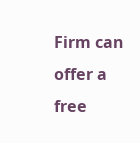Firm can offer a free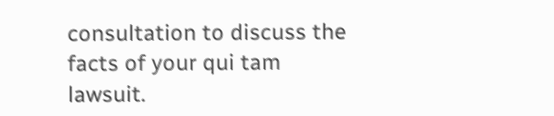consultation to discuss the facts of your qui tam lawsuit.